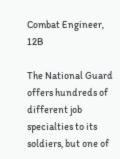Combat Engineer, 12B

The National Guard offers hundreds of different job specialties to its soldiers, but one of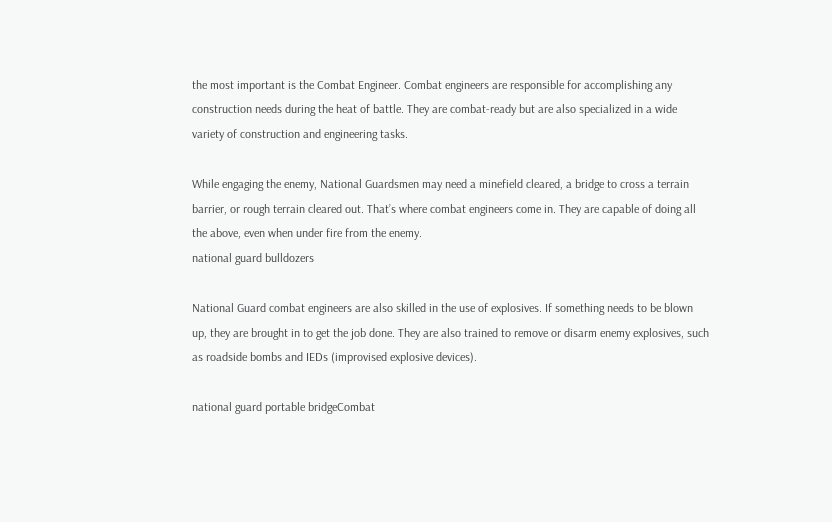the most important is the Combat Engineer. Combat engineers are responsible for accomplishing any construction needs during the heat of battle. They are combat-ready but are also specialized in a wide variety of construction and engineering tasks.

While engaging the enemy, National Guardsmen may need a minefield cleared, a bridge to cross a terrain barrier, or rough terrain cleared out. That’s where combat engineers come in. They are capable of doing all the above, even when under fire from the enemy.
national guard bulldozers

National Guard combat engineers are also skilled in the use of explosives. If something needs to be blown up, they are brought in to get the job done. They are also trained to remove or disarm enemy explosives, such as roadside bombs and IEDs (improvised explosive devices).

national guard portable bridgeCombat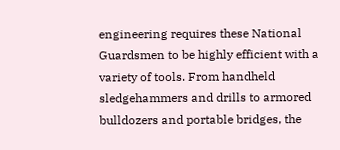engineering requires these National Guardsmen to be highly efficient with a variety of tools. From handheld sledgehammers and drills to armored bulldozers and portable bridges, the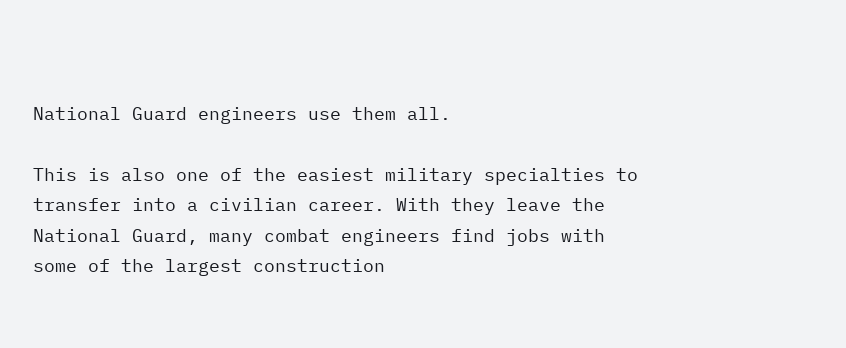National Guard engineers use them all.

This is also one of the easiest military specialties to transfer into a civilian career. With they leave the National Guard, many combat engineers find jobs with some of the largest construction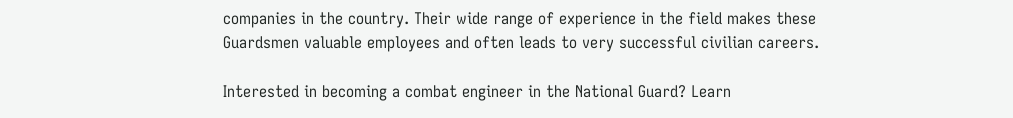companies in the country. Their wide range of experience in the field makes these Guardsmen valuable employees and often leads to very successful civilian careers.

Interested in becoming a combat engineer in the National Guard? Learn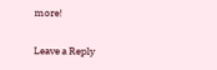more!

Leave a Reply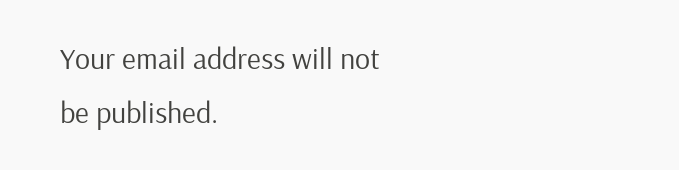Your email address will not be published.